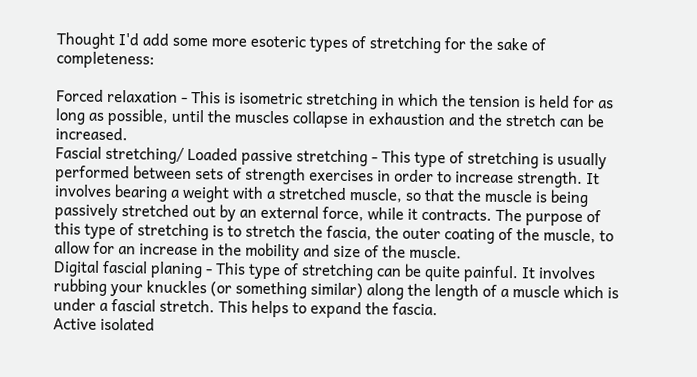Thought I'd add some more esoteric types of stretching for the sake of completeness:

Forced relaxation - This is isometric stretching in which the tension is held for as long as possible, until the muscles collapse in exhaustion and the stretch can be increased.
Fascial stretching/ Loaded passive stretching - This type of stretching is usually performed between sets of strength exercises in order to increase strength. It involves bearing a weight with a stretched muscle, so that the muscle is being passively stretched out by an external force, while it contracts. The purpose of this type of stretching is to stretch the fascia, the outer coating of the muscle, to allow for an increase in the mobility and size of the muscle.
Digital fascial planing - This type of stretching can be quite painful. It involves rubbing your knuckles (or something similar) along the length of a muscle which is under a fascial stretch. This helps to expand the fascia.
Active isolated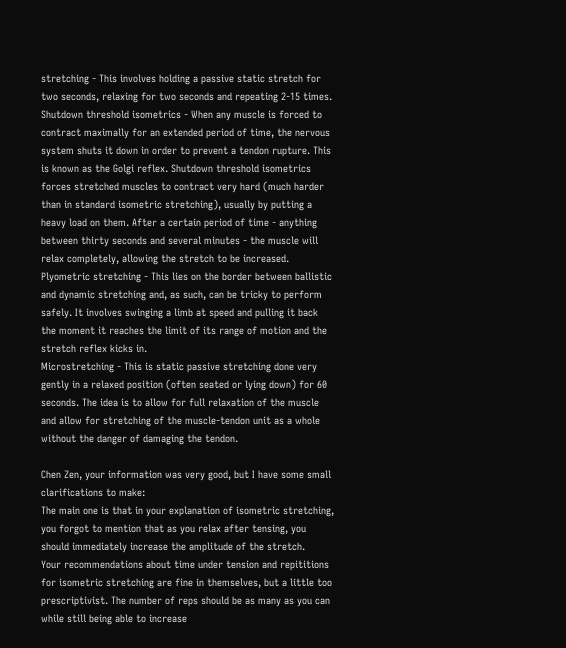stretching - This involves holding a passive static stretch for two seconds, relaxing for two seconds and repeating 2-15 times.
Shutdown threshold isometrics - When any muscle is forced to contract maximally for an extended period of time, the nervous system shuts it down in order to prevent a tendon rupture. This is known as the Golgi reflex. Shutdown threshold isometrics forces stretched muscles to contract very hard (much harder than in standard isometric stretching), usually by putting a heavy load on them. After a certain period of time - anything between thirty seconds and several minutes - the muscle will relax completely, allowing the stretch to be increased.
Plyometric stretching - This lies on the border between ballistic and dynamic stretching and, as such, can be tricky to perform safely. It involves swinging a limb at speed and pulling it back the moment it reaches the limit of its range of motion and the stretch reflex kicks in.
Microstretching - This is static passive stretching done very gently in a relaxed position (often seated or lying down) for 60 seconds. The idea is to allow for full relaxation of the muscle and allow for stretching of the muscle-tendon unit as a whole without the danger of damaging the tendon.

Chen Zen, your information was very good, but I have some small clarifications to make:
The main one is that in your explanation of isometric stretching, you forgot to mention that as you relax after tensing, you should immediately increase the amplitude of the stretch.
Your recommendations about time under tension and repititions for isometric stretching are fine in themselves, but a little too prescriptivist. The number of reps should be as many as you can while still being able to increase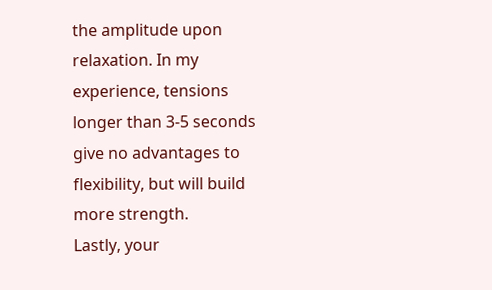the amplitude upon relaxation. In my experience, tensions longer than 3-5 seconds give no advantages to flexibility, but will build more strength.
Lastly, your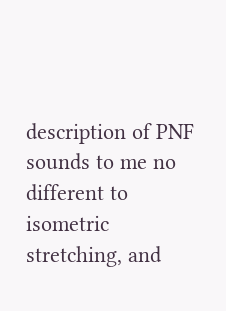description of PNF sounds to me no different to isometric stretching, and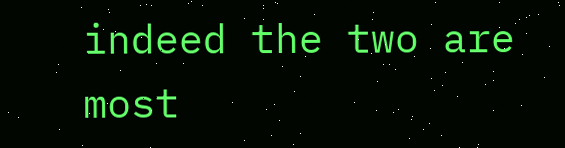indeed the two are most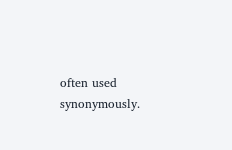often used synonymously.